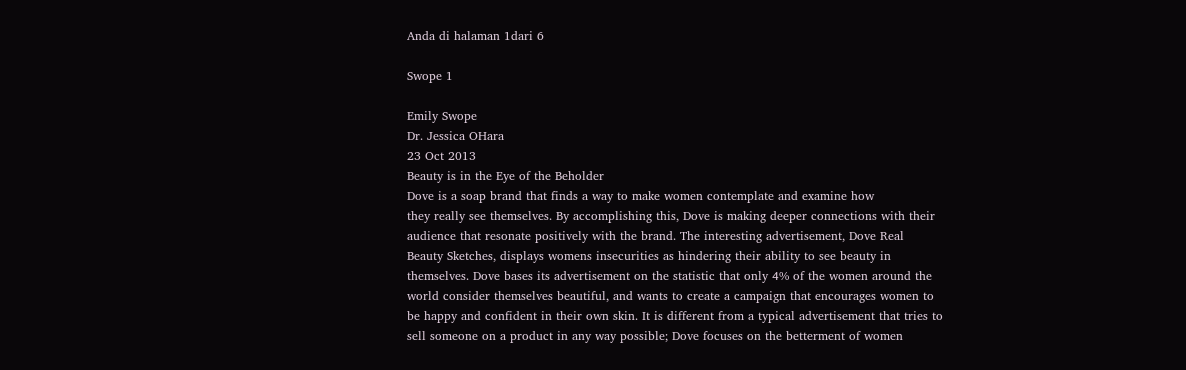Anda di halaman 1dari 6

Swope 1

Emily Swope
Dr. Jessica OHara
23 Oct 2013
Beauty is in the Eye of the Beholder
Dove is a soap brand that finds a way to make women contemplate and examine how
they really see themselves. By accomplishing this, Dove is making deeper connections with their
audience that resonate positively with the brand. The interesting advertisement, Dove Real
Beauty Sketches, displays womens insecurities as hindering their ability to see beauty in
themselves. Dove bases its advertisement on the statistic that only 4% of the women around the
world consider themselves beautiful, and wants to create a campaign that encourages women to
be happy and confident in their own skin. It is different from a typical advertisement that tries to
sell someone on a product in any way possible; Dove focuses on the betterment of women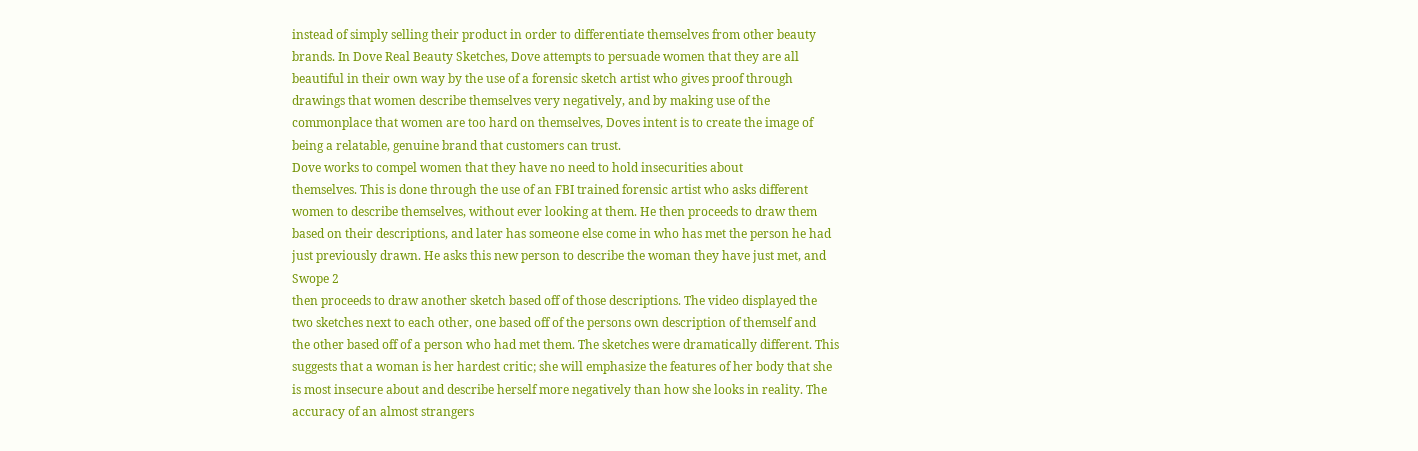instead of simply selling their product in order to differentiate themselves from other beauty
brands. In Dove Real Beauty Sketches, Dove attempts to persuade women that they are all
beautiful in their own way by the use of a forensic sketch artist who gives proof through
drawings that women describe themselves very negatively, and by making use of the
commonplace that women are too hard on themselves, Doves intent is to create the image of
being a relatable, genuine brand that customers can trust.
Dove works to compel women that they have no need to hold insecurities about
themselves. This is done through the use of an FBI trained forensic artist who asks different
women to describe themselves, without ever looking at them. He then proceeds to draw them
based on their descriptions, and later has someone else come in who has met the person he had
just previously drawn. He asks this new person to describe the woman they have just met, and
Swope 2
then proceeds to draw another sketch based off of those descriptions. The video displayed the
two sketches next to each other, one based off of the persons own description of themself and
the other based off of a person who had met them. The sketches were dramatically different. This
suggests that a woman is her hardest critic; she will emphasize the features of her body that she
is most insecure about and describe herself more negatively than how she looks in reality. The
accuracy of an almost strangers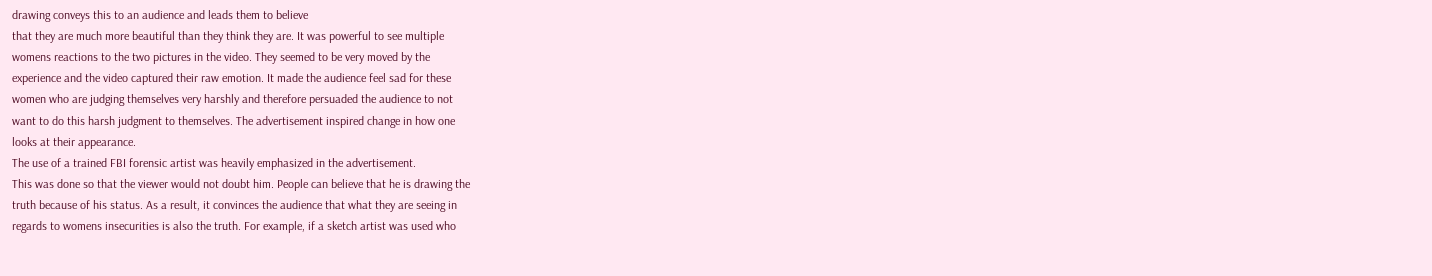drawing conveys this to an audience and leads them to believe
that they are much more beautiful than they think they are. It was powerful to see multiple
womens reactions to the two pictures in the video. They seemed to be very moved by the
experience and the video captured their raw emotion. It made the audience feel sad for these
women who are judging themselves very harshly and therefore persuaded the audience to not
want to do this harsh judgment to themselves. The advertisement inspired change in how one
looks at their appearance.
The use of a trained FBI forensic artist was heavily emphasized in the advertisement.
This was done so that the viewer would not doubt him. People can believe that he is drawing the
truth because of his status. As a result, it convinces the audience that what they are seeing in
regards to womens insecurities is also the truth. For example, if a sketch artist was used who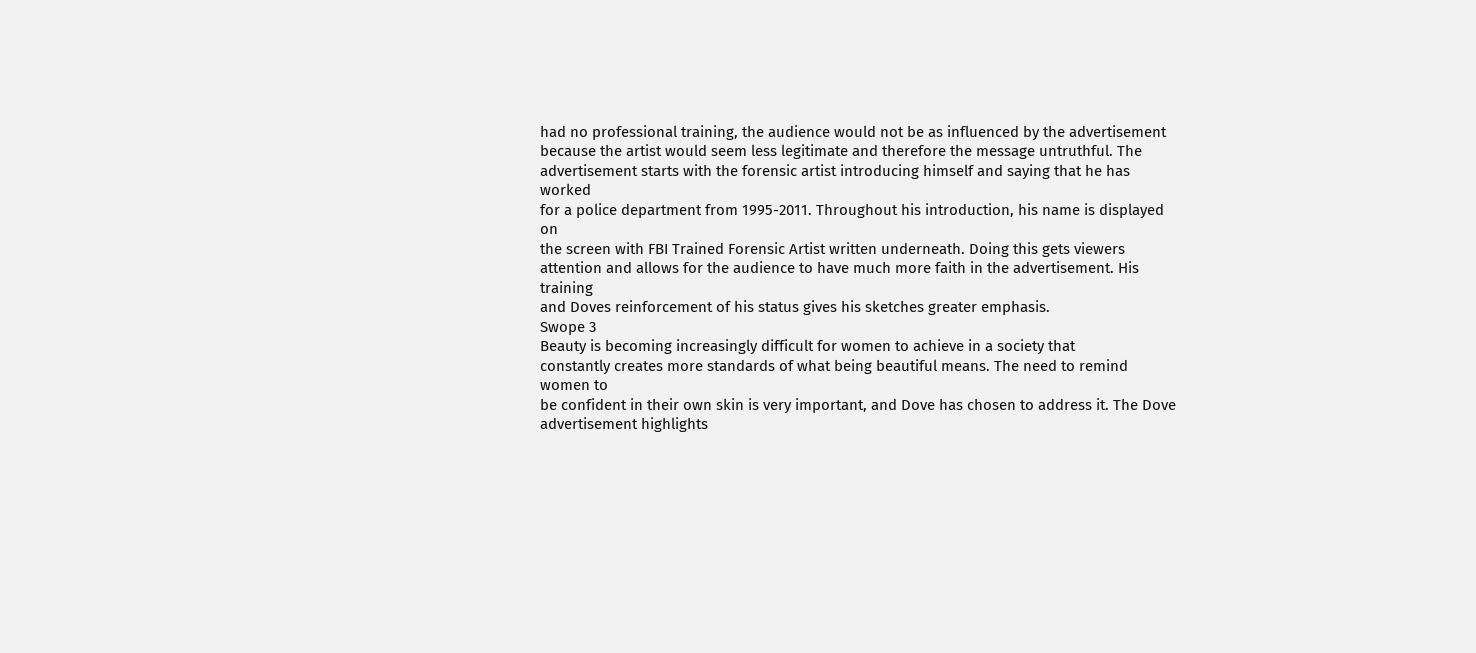had no professional training, the audience would not be as influenced by the advertisement
because the artist would seem less legitimate and therefore the message untruthful. The
advertisement starts with the forensic artist introducing himself and saying that he has worked
for a police department from 1995-2011. Throughout his introduction, his name is displayed on
the screen with FBI Trained Forensic Artist written underneath. Doing this gets viewers
attention and allows for the audience to have much more faith in the advertisement. His training
and Doves reinforcement of his status gives his sketches greater emphasis.
Swope 3
Beauty is becoming increasingly difficult for women to achieve in a society that
constantly creates more standards of what being beautiful means. The need to remind women to
be confident in their own skin is very important, and Dove has chosen to address it. The Dove
advertisement highlights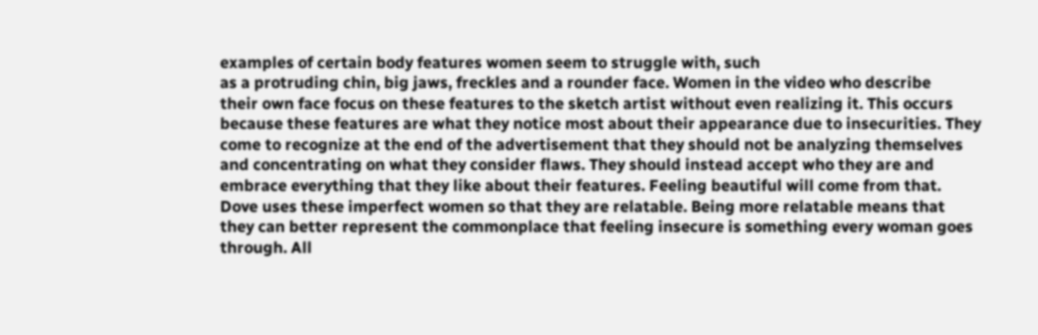examples of certain body features women seem to struggle with, such
as a protruding chin, big jaws, freckles and a rounder face. Women in the video who describe
their own face focus on these features to the sketch artist without even realizing it. This occurs
because these features are what they notice most about their appearance due to insecurities. They
come to recognize at the end of the advertisement that they should not be analyzing themselves
and concentrating on what they consider flaws. They should instead accept who they are and
embrace everything that they like about their features. Feeling beautiful will come from that.
Dove uses these imperfect women so that they are relatable. Being more relatable means that
they can better represent the commonplace that feeling insecure is something every woman goes
through. All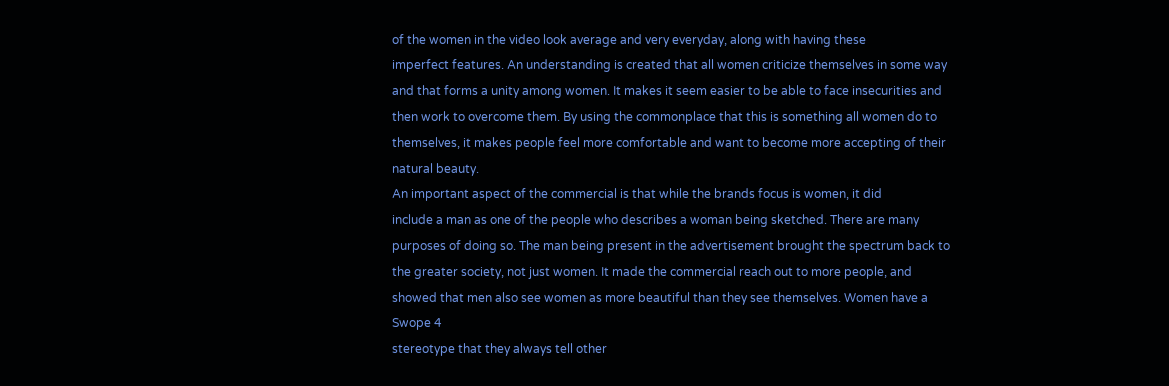of the women in the video look average and very everyday, along with having these
imperfect features. An understanding is created that all women criticize themselves in some way
and that forms a unity among women. It makes it seem easier to be able to face insecurities and
then work to overcome them. By using the commonplace that this is something all women do to
themselves, it makes people feel more comfortable and want to become more accepting of their
natural beauty.
An important aspect of the commercial is that while the brands focus is women, it did
include a man as one of the people who describes a woman being sketched. There are many
purposes of doing so. The man being present in the advertisement brought the spectrum back to
the greater society, not just women. It made the commercial reach out to more people, and
showed that men also see women as more beautiful than they see themselves. Women have a
Swope 4
stereotype that they always tell other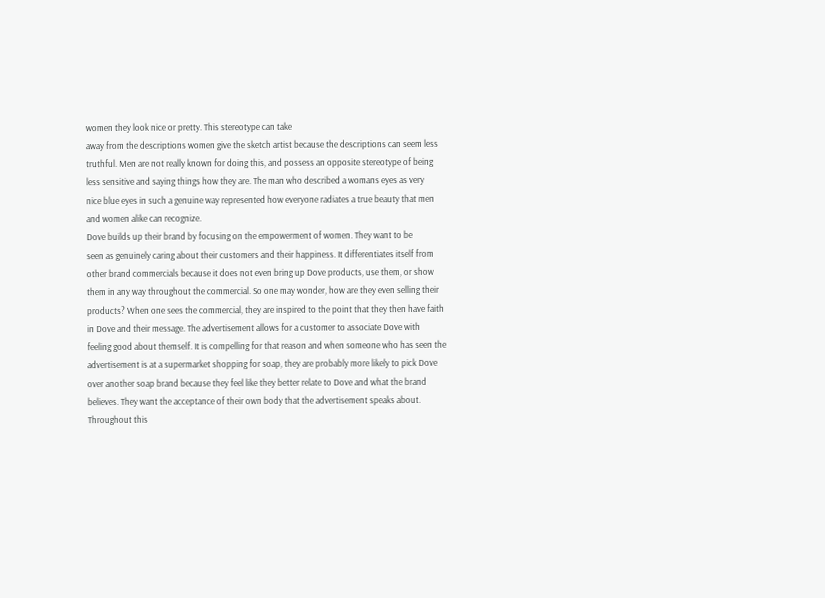women they look nice or pretty. This stereotype can take
away from the descriptions women give the sketch artist because the descriptions can seem less
truthful. Men are not really known for doing this, and possess an opposite stereotype of being
less sensitive and saying things how they are. The man who described a womans eyes as very
nice blue eyes in such a genuine way represented how everyone radiates a true beauty that men
and women alike can recognize.
Dove builds up their brand by focusing on the empowerment of women. They want to be
seen as genuinely caring about their customers and their happiness. It differentiates itself from
other brand commercials because it does not even bring up Dove products, use them, or show
them in any way throughout the commercial. So one may wonder, how are they even selling their
products? When one sees the commercial, they are inspired to the point that they then have faith
in Dove and their message. The advertisement allows for a customer to associate Dove with
feeling good about themself. It is compelling for that reason and when someone who has seen the
advertisement is at a supermarket shopping for soap, they are probably more likely to pick Dove
over another soap brand because they feel like they better relate to Dove and what the brand
believes. They want the acceptance of their own body that the advertisement speaks about.
Throughout this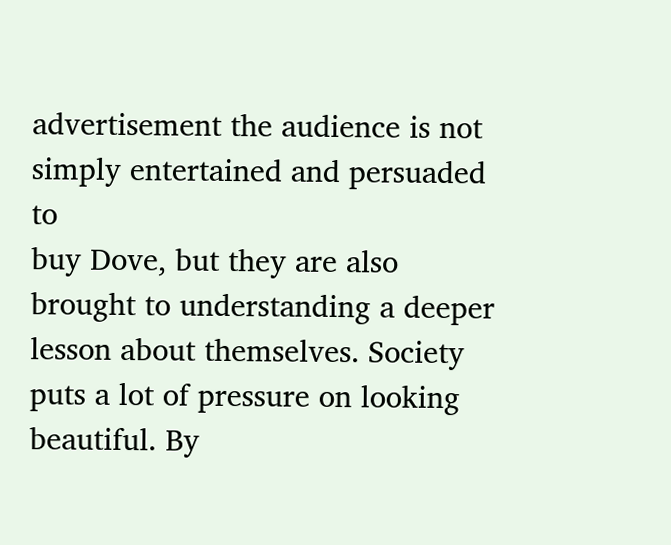advertisement the audience is not simply entertained and persuaded to
buy Dove, but they are also brought to understanding a deeper lesson about themselves. Society
puts a lot of pressure on looking beautiful. By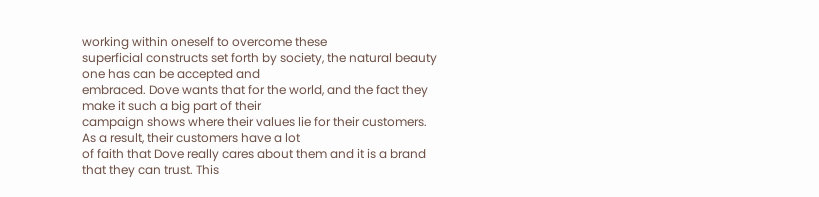working within oneself to overcome these
superficial constructs set forth by society, the natural beauty one has can be accepted and
embraced. Dove wants that for the world, and the fact they make it such a big part of their
campaign shows where their values lie for their customers. As a result, their customers have a lot
of faith that Dove really cares about them and it is a brand that they can trust. This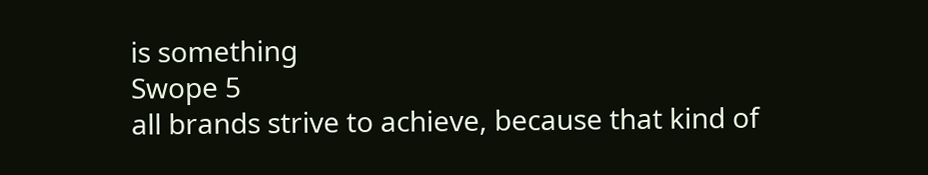is something
Swope 5
all brands strive to achieve, because that kind of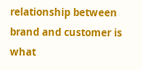relationship between brand and customer is
what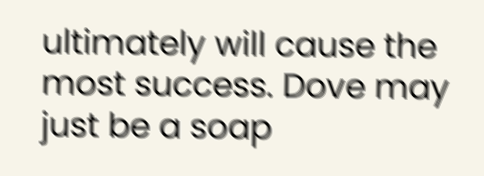ultimately will cause the most success. Dove may just be a soap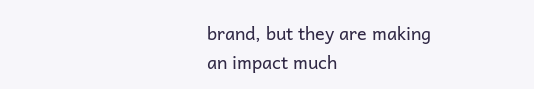brand, but they are making
an impact much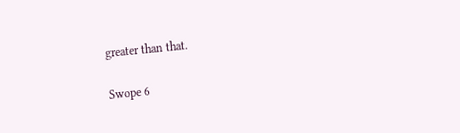greater than that.

Swope 6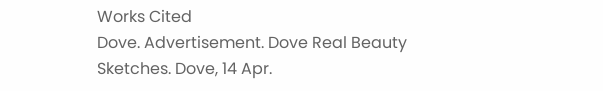Works Cited
Dove. Advertisement. Dove Real Beauty Sketches. Dove, 14 Apr.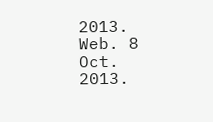2013. Web. 8 Oct. 2013.